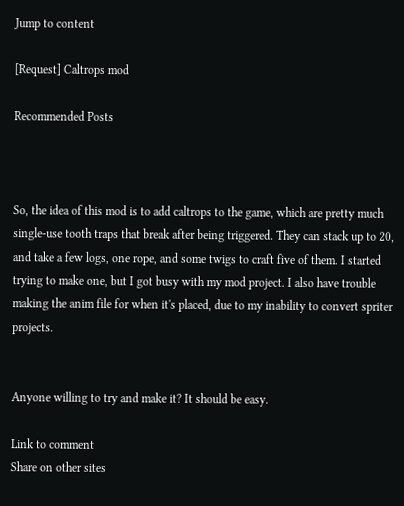Jump to content

[Request] Caltrops mod

Recommended Posts



So, the idea of this mod is to add caltrops to the game, which are pretty much single-use tooth traps that break after being triggered. They can stack up to 20, and take a few logs, one rope, and some twigs to craft five of them. I started trying to make one, but I got busy with my mod project. I also have trouble making the anim file for when it's placed, due to my inability to convert spriter projects.


Anyone willing to try and make it? It should be easy.

Link to comment
Share on other sites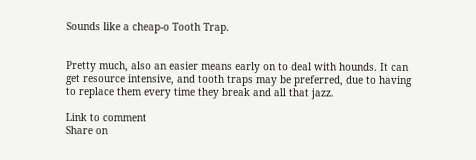Sounds like a cheap-o Tooth Trap.


Pretty much, also an easier means early on to deal with hounds. It can get resource intensive, and tooth traps may be preferred, due to having to replace them every time they break and all that jazz.

Link to comment
Share on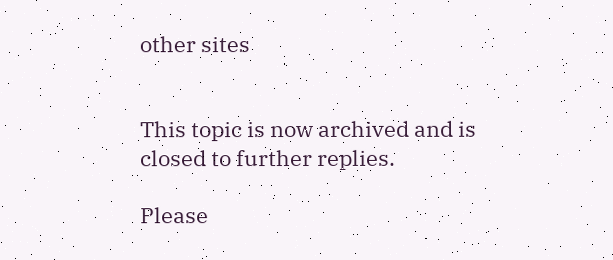other sites


This topic is now archived and is closed to further replies.

Please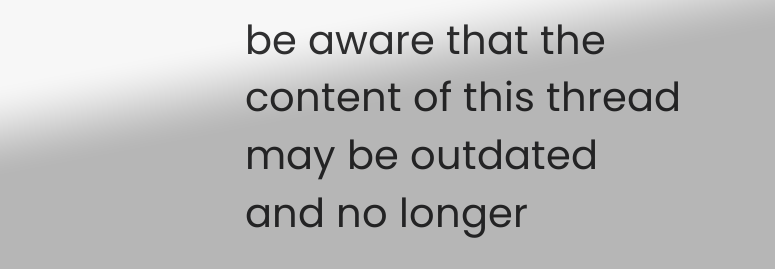be aware that the content of this thread may be outdated and no longer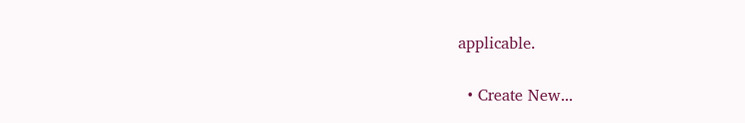applicable.

  • Create New...